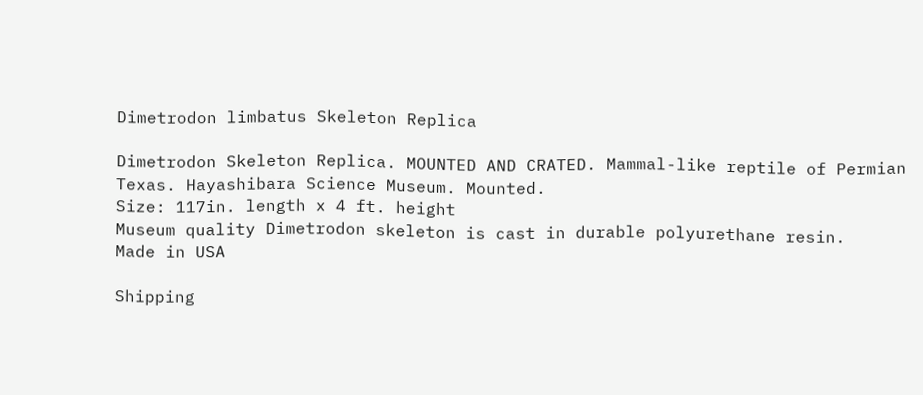Dimetrodon limbatus Skeleton Replica

Dimetrodon Skeleton Replica. MOUNTED AND CRATED. Mammal-like reptile of Permian Texas. Hayashibara Science Museum. Mounted.
Size: 117in. length x 4 ft. height
Museum quality Dimetrodon skeleton is cast in durable polyurethane resin.
Made in USA

Shipping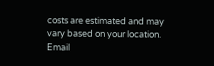costs are estimated and may vary based on your location. Email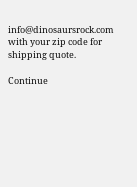info@dinosaursrock.com with your zip code for shipping quote.

Continue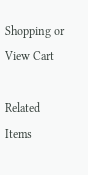Shopping or View Cart

Related Items